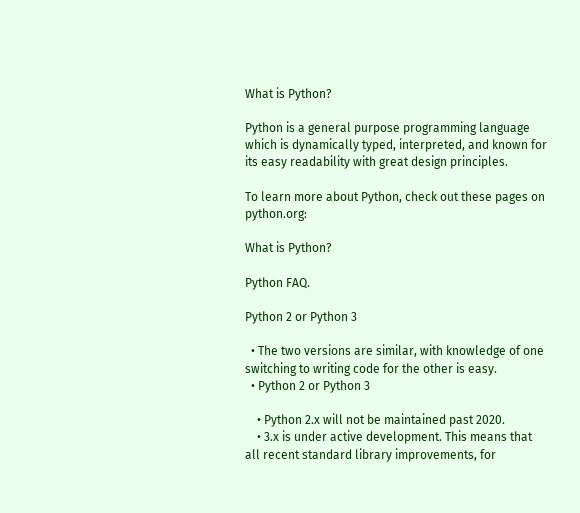What is Python?

Python is a general purpose programming language which is dynamically typed, interpreted, and known for its easy readability with great design principles.

To learn more about Python, check out these pages on python.org:

What is Python?

Python FAQ.

Python 2 or Python 3

  • The two versions are similar, with knowledge of one switching to writing code for the other is easy.
  • Python 2 or Python 3

    • Python 2.x will not be maintained past 2020.
    • 3.x is under active development. This means that all recent standard library improvements, for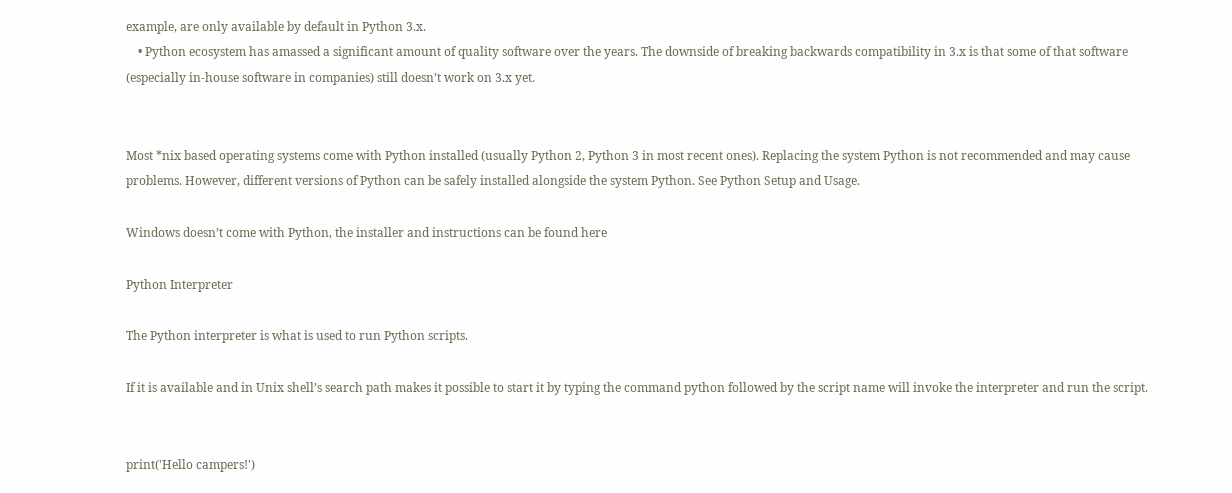example, are only available by default in Python 3.x.
    • Python ecosystem has amassed a significant amount of quality software over the years. The downside of breaking backwards compatibility in 3.x is that some of that software (especially in-house software in companies) still doesn’t work on 3.x yet.


Most *nix based operating systems come with Python installed (usually Python 2, Python 3 in most recent ones). Replacing the system Python is not recommended and may cause problems. However, different versions of Python can be safely installed alongside the system Python. See Python Setup and Usage.

Windows doesn’t come with Python, the installer and instructions can be found here

Python Interpreter

The Python interpreter is what is used to run Python scripts.

If it is available and in Unix shell’s search path makes it possible to start it by typing the command python followed by the script name will invoke the interpreter and run the script.


print('Hello campers!')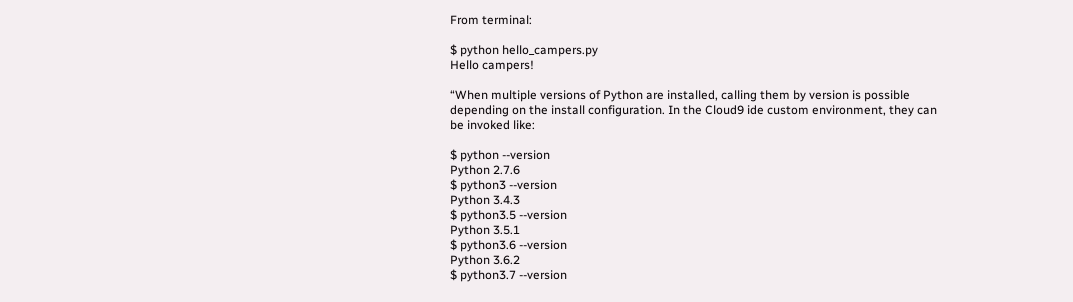From terminal:

$ python hello_campers.py
Hello campers!

“When multiple versions of Python are installed, calling them by version is possible depending on the install configuration. In the Cloud9 ide custom environment, they can be invoked like:

$ python --version
Python 2.7.6
$ python3 --version
Python 3.4.3
$ python3.5 --version
Python 3.5.1
$ python3.6 --version
Python 3.6.2
$ python3.7 --version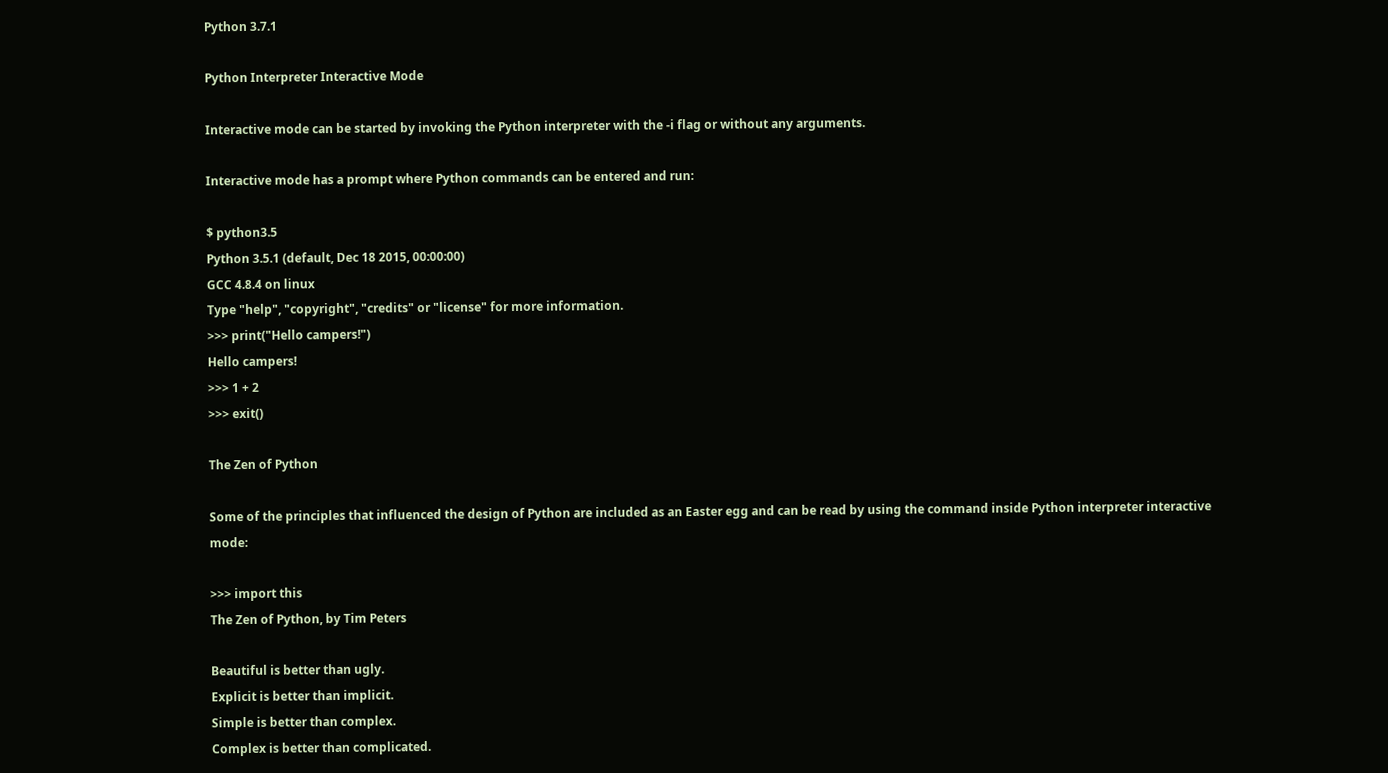Python 3.7.1

Python Interpreter Interactive Mode

Interactive mode can be started by invoking the Python interpreter with the -i flag or without any arguments.

Interactive mode has a prompt where Python commands can be entered and run:

$ python3.5
Python 3.5.1 (default, Dec 18 2015, 00:00:00)
GCC 4.8.4 on linux
Type "help", "copyright", "credits" or "license" for more information.
>>> print("Hello campers!")
Hello campers!
>>> 1 + 2
>>> exit()

The Zen of Python

Some of the principles that influenced the design of Python are included as an Easter egg and can be read by using the command inside Python interpreter interactive mode:

>>> import this
The Zen of Python, by Tim Peters

Beautiful is better than ugly.
Explicit is better than implicit.
Simple is better than complex.
Complex is better than complicated.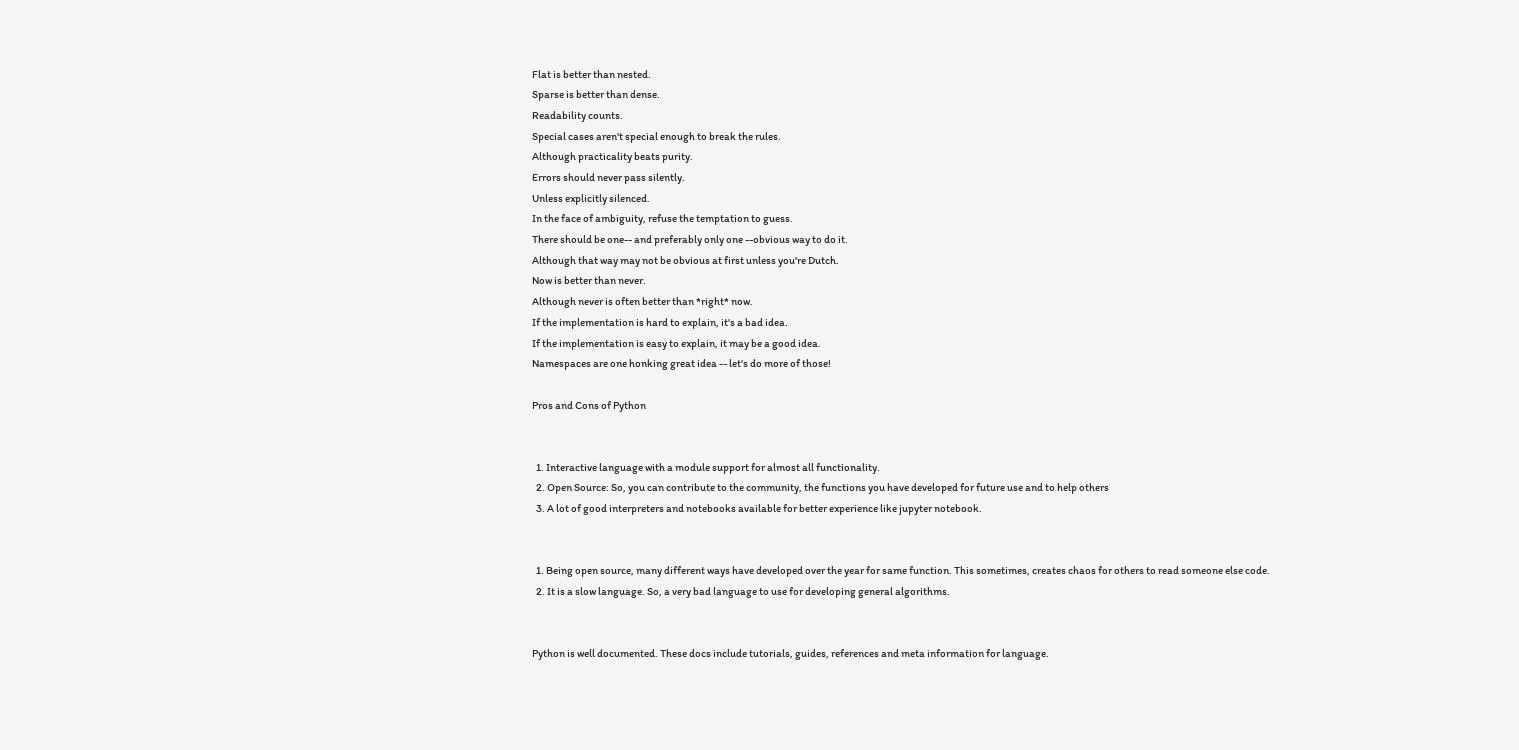Flat is better than nested.
Sparse is better than dense.
Readability counts.
Special cases aren't special enough to break the rules.
Although practicality beats purity.
Errors should never pass silently.
Unless explicitly silenced.
In the face of ambiguity, refuse the temptation to guess.
There should be one-- and preferably only one --obvious way to do it.
Although that way may not be obvious at first unless you're Dutch.
Now is better than never.
Although never is often better than *right* now.
If the implementation is hard to explain, it's a bad idea.
If the implementation is easy to explain, it may be a good idea.
Namespaces are one honking great idea -- let's do more of those!

Pros and Cons of Python


  1. Interactive language with a module support for almost all functionality.
  2. Open Source: So, you can contribute to the community, the functions you have developed for future use and to help others
  3. A lot of good interpreters and notebooks available for better experience like jupyter notebook.


  1. Being open source, many different ways have developed over the year for same function. This sometimes, creates chaos for others to read someone else code.
  2. It is a slow language. So, a very bad language to use for developing general algorithms.


Python is well documented. These docs include tutorials, guides, references and meta information for language.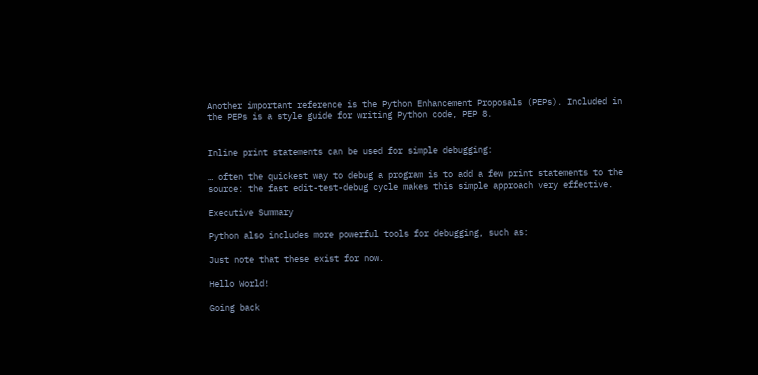Another important reference is the Python Enhancement Proposals (PEPs). Included in the PEPs is a style guide for writing Python code, PEP 8.


Inline print statements can be used for simple debugging:

… often the quickest way to debug a program is to add a few print statements to the source: the fast edit-test-debug cycle makes this simple approach very effective.

Executive Summary

Python also includes more powerful tools for debugging, such as:

Just note that these exist for now.

Hello World!

Going back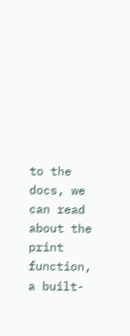to the docs, we can read about the print function, a built-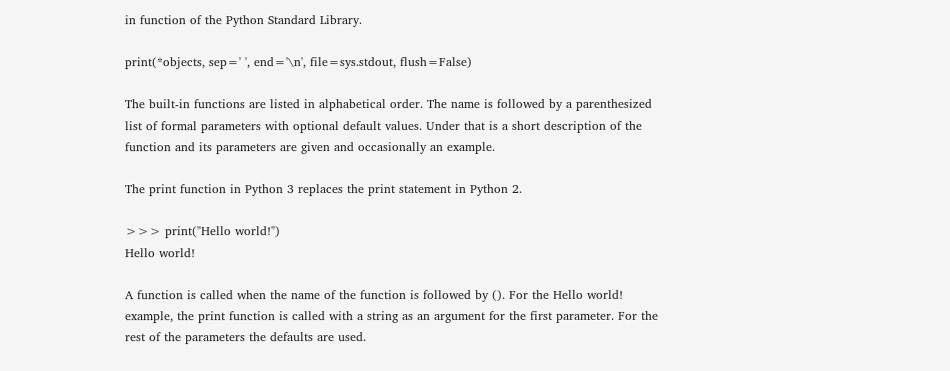in function of the Python Standard Library.

print(*objects, sep=' ', end='\n', file=sys.stdout, flush=False)

The built-in functions are listed in alphabetical order. The name is followed by a parenthesized list of formal parameters with optional default values. Under that is a short description of the function and its parameters are given and occasionally an example.

The print function in Python 3 replaces the print statement in Python 2.

>>> print("Hello world!")
Hello world!

A function is called when the name of the function is followed by (). For the Hello world! example, the print function is called with a string as an argument for the first parameter. For the rest of the parameters the defaults are used.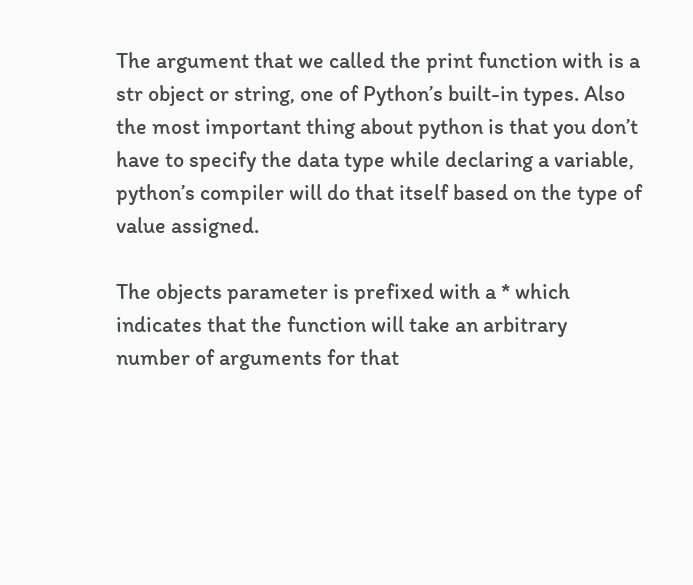The argument that we called the print function with is a str object or string, one of Python’s built-in types. Also the most important thing about python is that you don’t have to specify the data type while declaring a variable, python’s compiler will do that itself based on the type of value assigned.

The objects parameter is prefixed with a * which indicates that the function will take an arbitrary number of arguments for that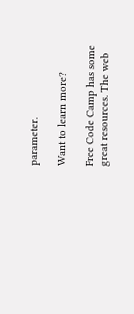parameter.

Want to learn more?

Free Code Camp has some great resources. The web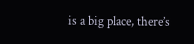is a big place, there’s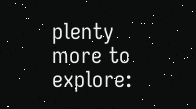plenty more to explore: